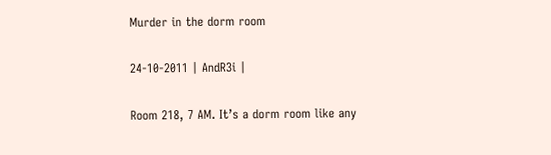Murder in the dorm room

24-10-2011 | AndR3i |

Room 218, 7 AM. It’s a dorm room like any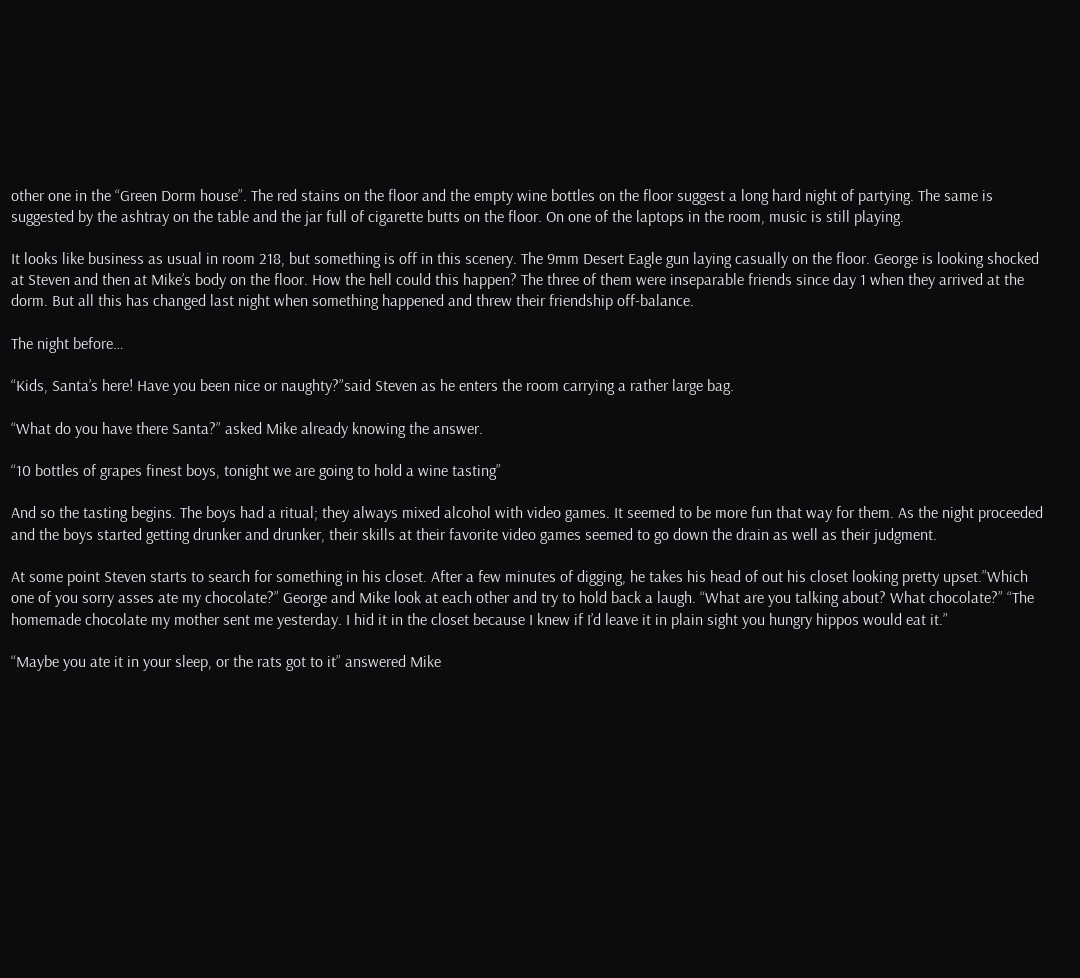other one in the “Green Dorm house”. The red stains on the floor and the empty wine bottles on the floor suggest a long hard night of partying. The same is suggested by the ashtray on the table and the jar full of cigarette butts on the floor. On one of the laptops in the room, music is still playing.

It looks like business as usual in room 218, but something is off in this scenery. The 9mm Desert Eagle gun laying casually on the floor. George is looking shocked at Steven and then at Mike’s body on the floor. How the hell could this happen? The three of them were inseparable friends since day 1 when they arrived at the dorm. But all this has changed last night when something happened and threw their friendship off-balance.

The night before…

“Kids, Santa’s here! Have you been nice or naughty?”said Steven as he enters the room carrying a rather large bag.

“What do you have there Santa?” asked Mike already knowing the answer.

“10 bottles of grapes finest boys, tonight we are going to hold a wine tasting”

And so the tasting begins. The boys had a ritual; they always mixed alcohol with video games. It seemed to be more fun that way for them. As the night proceeded and the boys started getting drunker and drunker, their skills at their favorite video games seemed to go down the drain as well as their judgment.

At some point Steven starts to search for something in his closet. After a few minutes of digging, he takes his head of out his closet looking pretty upset.”Which one of you sorry asses ate my chocolate?” George and Mike look at each other and try to hold back a laugh. “What are you talking about? What chocolate?” “The homemade chocolate my mother sent me yesterday. I hid it in the closet because I knew if I’d leave it in plain sight you hungry hippos would eat it.”

“Maybe you ate it in your sleep, or the rats got to it” answered Mike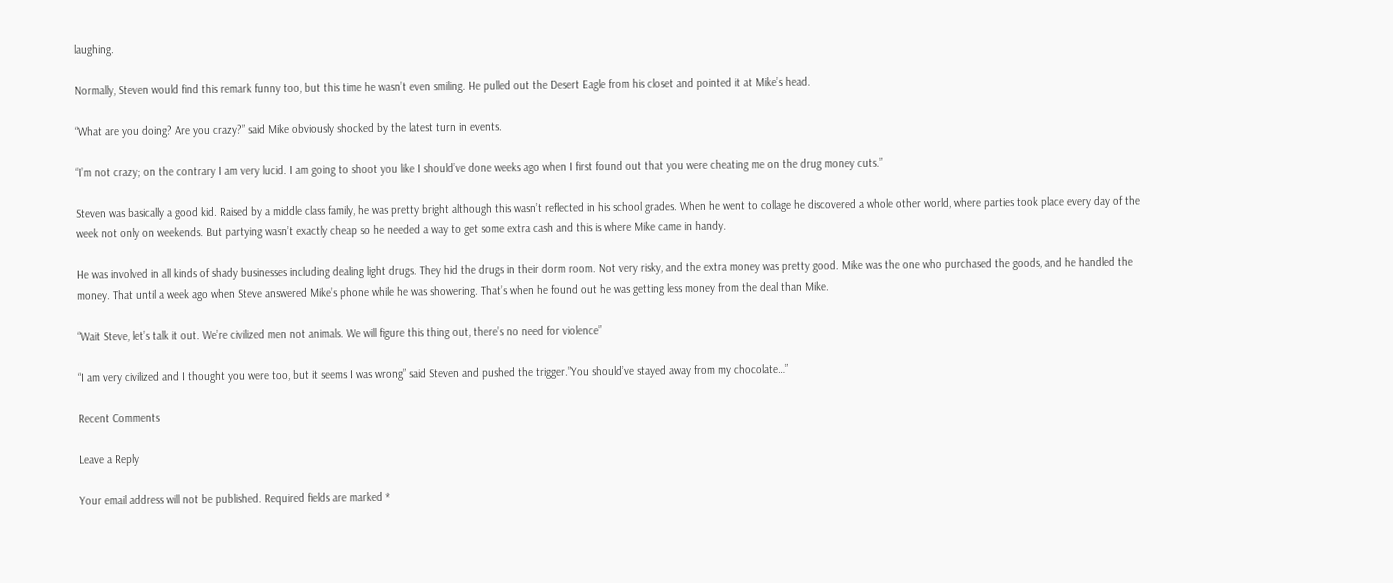laughing.

Normally, Steven would find this remark funny too, but this time he wasn’t even smiling. He pulled out the Desert Eagle from his closet and pointed it at Mike’s head.

“What are you doing? Are you crazy?” said Mike obviously shocked by the latest turn in events.

“I’m not crazy; on the contrary I am very lucid. I am going to shoot you like I should’ve done weeks ago when I first found out that you were cheating me on the drug money cuts.”

Steven was basically a good kid. Raised by a middle class family, he was pretty bright although this wasn’t reflected in his school grades. When he went to collage he discovered a whole other world, where parties took place every day of the week not only on weekends. But partying wasn’t exactly cheap so he needed a way to get some extra cash and this is where Mike came in handy.

He was involved in all kinds of shady businesses including dealing light drugs. They hid the drugs in their dorm room. Not very risky, and the extra money was pretty good. Mike was the one who purchased the goods, and he handled the money. That until a week ago when Steve answered Mike’s phone while he was showering. That’s when he found out he was getting less money from the deal than Mike.

“Wait Steve, let’s talk it out. We’re civilized men not animals. We will figure this thing out, there’s no need for violence”

“I am very civilized and I thought you were too, but it seems I was wrong” said Steven and pushed the trigger.”You should’ve stayed away from my chocolate…”

Recent Comments

Leave a Reply

Your email address will not be published. Required fields are marked *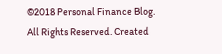©2018 Personal Finance Blog. All Rights Reserved. Created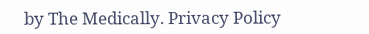by The Medically. Privacy Policy